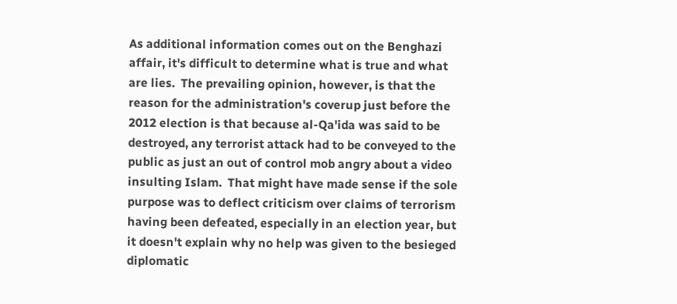As additional information comes out on the Benghazi affair, it's difficult to determine what is true and what are lies.  The prevailing opinion, however, is that the reason for the administration's coverup just before the 2012 election is that because al-Qa'ida was said to be destroyed, any terrorist attack had to be conveyed to the public as just an out of control mob angry about a video insulting Islam.  That might have made sense if the sole purpose was to deflect criticism over claims of terrorism having been defeated, especially in an election year, but it doesn't explain why no help was given to the besieged diplomatic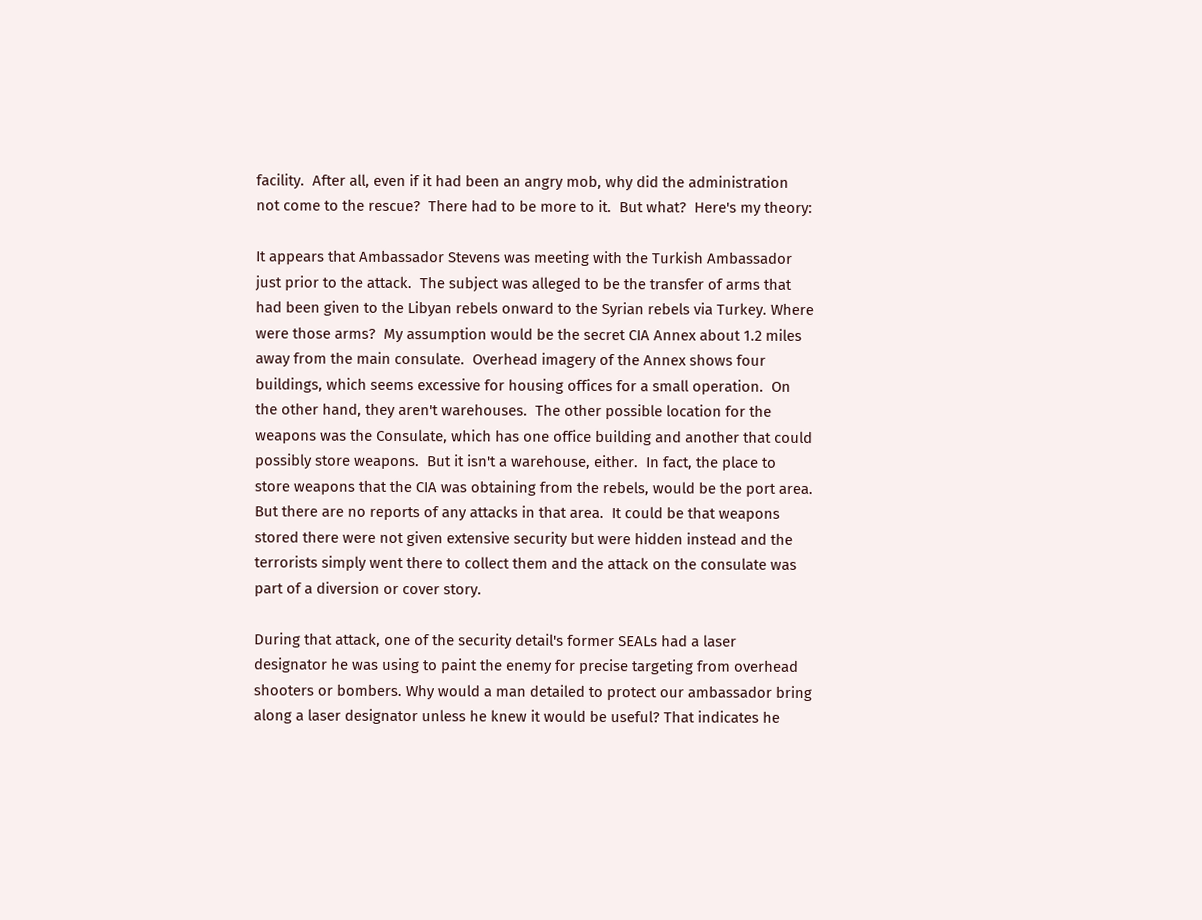facility.  After all, even if it had been an angry mob, why did the administration not come to the rescue?  There had to be more to it.  But what?  Here's my theory:

It appears that Ambassador Stevens was meeting with the Turkish Ambassador just prior to the attack.  The subject was alleged to be the transfer of arms that had been given to the Libyan rebels onward to the Syrian rebels via Turkey. Where were those arms?  My assumption would be the secret CIA Annex about 1.2 miles away from the main consulate.  Overhead imagery of the Annex shows four buildings, which seems excessive for housing offices for a small operation.  On the other hand, they aren't warehouses.  The other possible location for the weapons was the Consulate, which has one office building and another that could possibly store weapons.  But it isn't a warehouse, either.  In fact, the place to store weapons that the CIA was obtaining from the rebels, would be the port area.  But there are no reports of any attacks in that area.  It could be that weapons stored there were not given extensive security but were hidden instead and the terrorists simply went there to collect them and the attack on the consulate was part of a diversion or cover story.

During that attack, one of the security detail's former SEALs had a laser designator he was using to paint the enemy for precise targeting from overhead shooters or bombers. Why would a man detailed to protect our ambassador bring along a laser designator unless he knew it would be useful? That indicates he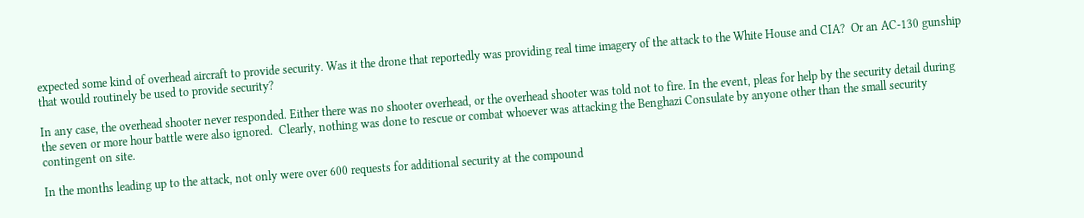expected some kind of overhead aircraft to provide security. Was it the drone that reportedly was providing real time imagery of the attack to the White House and CIA?  Or an AC-130 gunship that would routinely be used to provide security?

In any case, the overhead shooter never responded. Either there was no shooter overhead, or the overhead shooter was told not to fire. In the event, pleas for help by the security detail during the seven or more hour battle were also ignored.  Clearly, nothing was done to rescue or combat whoever was attacking the Benghazi Consulate by anyone other than the small security contingent on site.

In the months leading up to the attack, not only were over 600 requests for additional security at the compound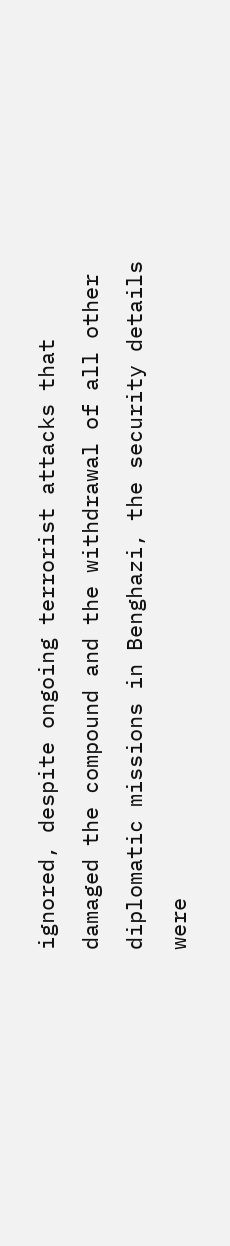ignored, despite ongoing terrorist attacks that damaged the compound and the withdrawal of all other diplomatic missions in Benghazi, the security details were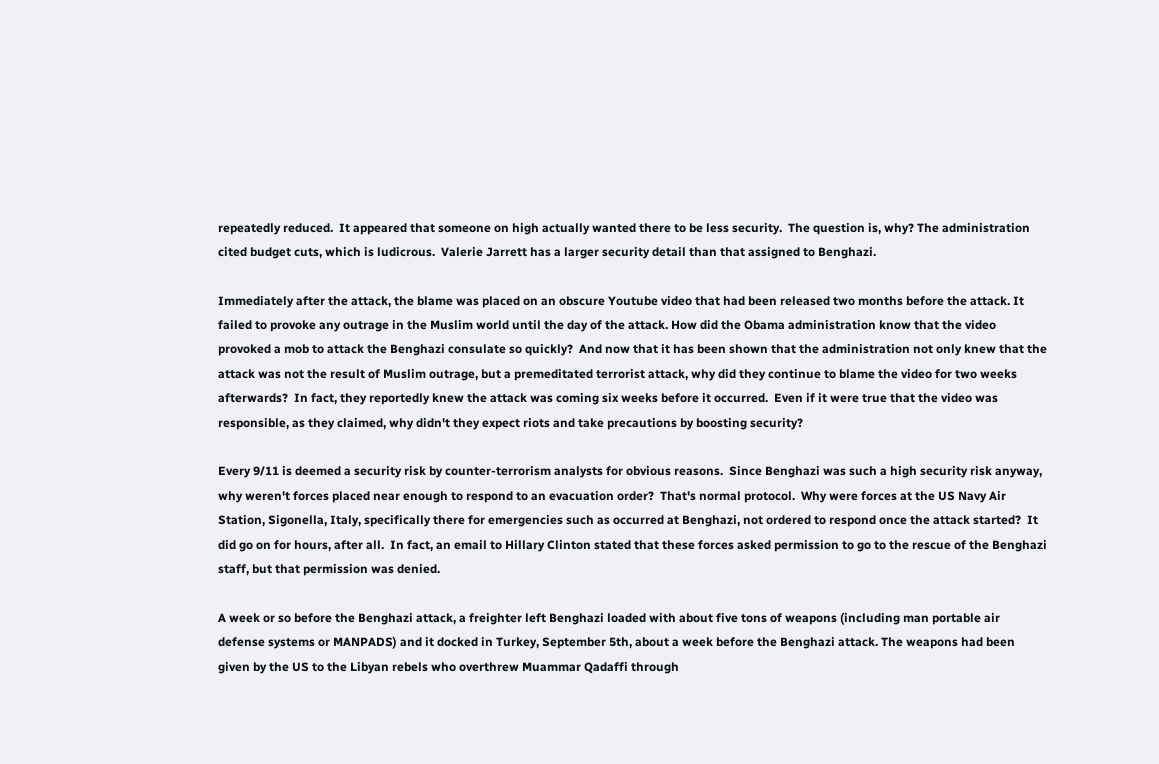repeatedly reduced.  It appeared that someone on high actually wanted there to be less security.  The question is, why? The administration cited budget cuts, which is ludicrous.  Valerie Jarrett has a larger security detail than that assigned to Benghazi.

Immediately after the attack, the blame was placed on an obscure Youtube video that had been released two months before the attack. It failed to provoke any outrage in the Muslim world until the day of the attack. How did the Obama administration know that the video provoked a mob to attack the Benghazi consulate so quickly?  And now that it has been shown that the administration not only knew that the attack was not the result of Muslim outrage, but a premeditated terrorist attack, why did they continue to blame the video for two weeks afterwards?  In fact, they reportedly knew the attack was coming six weeks before it occurred.  Even if it were true that the video was responsible, as they claimed, why didn't they expect riots and take precautions by boosting security?

Every 9/11 is deemed a security risk by counter-terrorism analysts for obvious reasons.  Since Benghazi was such a high security risk anyway, why weren't forces placed near enough to respond to an evacuation order?  That's normal protocol.  Why were forces at the US Navy Air Station, Sigonella, Italy, specifically there for emergencies such as occurred at Benghazi, not ordered to respond once the attack started?  It did go on for hours, after all.  In fact, an email to Hillary Clinton stated that these forces asked permission to go to the rescue of the Benghazi staff, but that permission was denied.

A week or so before the Benghazi attack, a freighter left Benghazi loaded with about five tons of weapons (including man portable air defense systems or MANPADS) and it docked in Turkey, September 5th, about a week before the Benghazi attack. The weapons had been given by the US to the Libyan rebels who overthrew Muammar Qadaffi through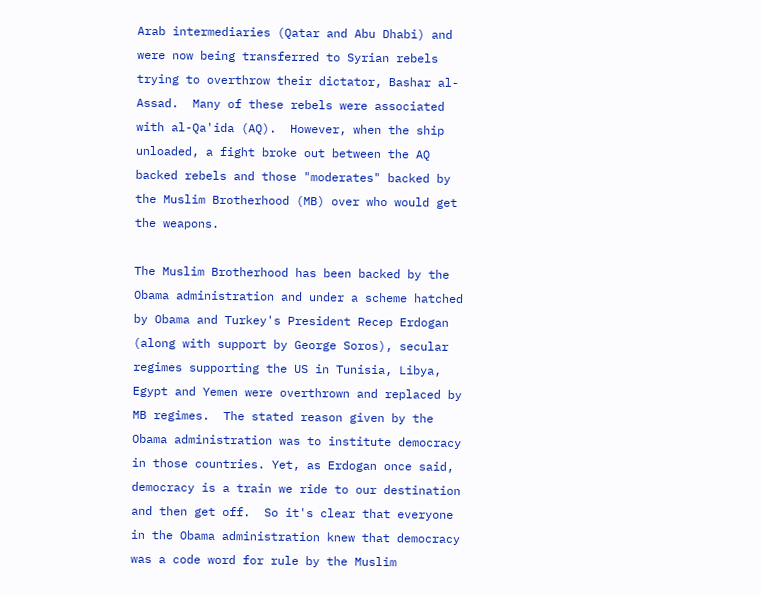Arab intermediaries (Qatar and Abu Dhabi) and were now being transferred to Syrian rebels trying to overthrow their dictator, Bashar al-Assad.  Many of these rebels were associated with al-Qa'ida (AQ).  However, when the ship unloaded, a fight broke out between the AQ backed rebels and those "moderates" backed by the Muslim Brotherhood (MB) over who would get the weapons.

The Muslim Brotherhood has been backed by the Obama administration and under a scheme hatched by Obama and Turkey's President Recep Erdogan (along with support by George Soros), secular regimes supporting the US in Tunisia, Libya, Egypt and Yemen were overthrown and replaced by MB regimes.  The stated reason given by the Obama administration was to institute democracy in those countries. Yet, as Erdogan once said, democracy is a train we ride to our destination and then get off.  So it's clear that everyone in the Obama administration knew that democracy was a code word for rule by the Muslim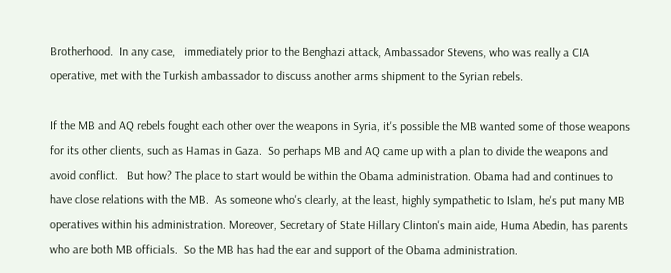Brotherhood.  In any case,   immediately prior to the Benghazi attack, Ambassador Stevens, who was really a CIA operative, met with the Turkish ambassador to discuss another arms shipment to the Syrian rebels.

If the MB and AQ rebels fought each other over the weapons in Syria, it's possible the MB wanted some of those weapons for its other clients, such as Hamas in Gaza.  So perhaps MB and AQ came up with a plan to divide the weapons and avoid conflict.   But how? The place to start would be within the Obama administration. Obama had and continues to have close relations with the MB.  As someone who's clearly, at the least, highly sympathetic to Islam, he's put many MB operatives within his administration. Moreover, Secretary of State Hillary Clinton's main aide, Huma Abedin, has parents who are both MB officials.  So the MB has had the ear and support of the Obama administration.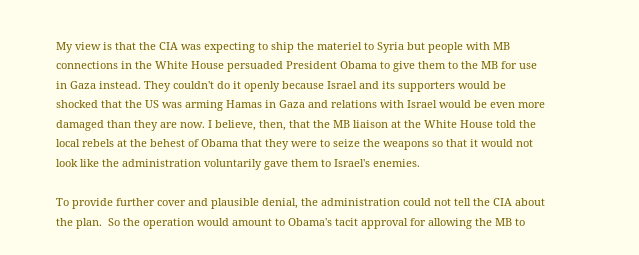My view is that the CIA was expecting to ship the materiel to Syria but people with MB connections in the White House persuaded President Obama to give them to the MB for use in Gaza instead. They couldn't do it openly because Israel and its supporters would be shocked that the US was arming Hamas in Gaza and relations with Israel would be even more damaged than they are now. I believe, then, that the MB liaison at the White House told the local rebels at the behest of Obama that they were to seize the weapons so that it would not look like the administration voluntarily gave them to Israel's enemies.

To provide further cover and plausible denial, the administration could not tell the CIA about the plan.  So the operation would amount to Obama's tacit approval for allowing the MB to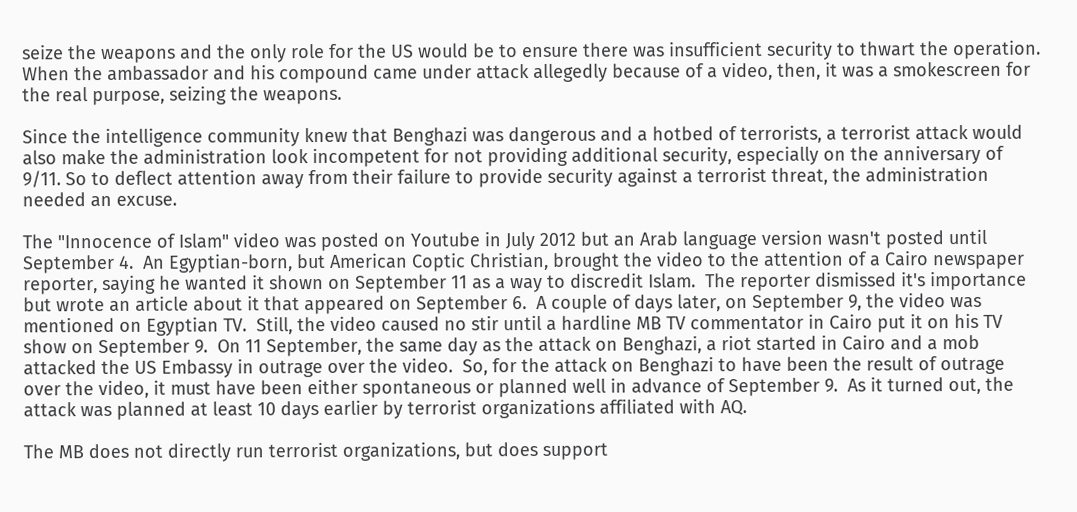seize the weapons and the only role for the US would be to ensure there was insufficient security to thwart the operation.  When the ambassador and his compound came under attack allegedly because of a video, then, it was a smokescreen for the real purpose, seizing the weapons.

Since the intelligence community knew that Benghazi was dangerous and a hotbed of terrorists, a terrorist attack would also make the administration look incompetent for not providing additional security, especially on the anniversary of 9/11. So to deflect attention away from their failure to provide security against a terrorist threat, the administration needed an excuse.

The "Innocence of Islam" video was posted on Youtube in July 2012 but an Arab language version wasn't posted until September 4.  An Egyptian-born, but American Coptic Christian, brought the video to the attention of a Cairo newspaper reporter, saying he wanted it shown on September 11 as a way to discredit Islam.  The reporter dismissed it's importance but wrote an article about it that appeared on September 6.  A couple of days later, on September 9, the video was mentioned on Egyptian TV.  Still, the video caused no stir until a hardline MB TV commentator in Cairo put it on his TV show on September 9.  On 11 September, the same day as the attack on Benghazi, a riot started in Cairo and a mob attacked the US Embassy in outrage over the video.  So, for the attack on Benghazi to have been the result of outrage over the video, it must have been either spontaneous or planned well in advance of September 9.  As it turned out, the attack was planned at least 10 days earlier by terrorist organizations affiliated with AQ.

The MB does not directly run terrorist organizations, but does support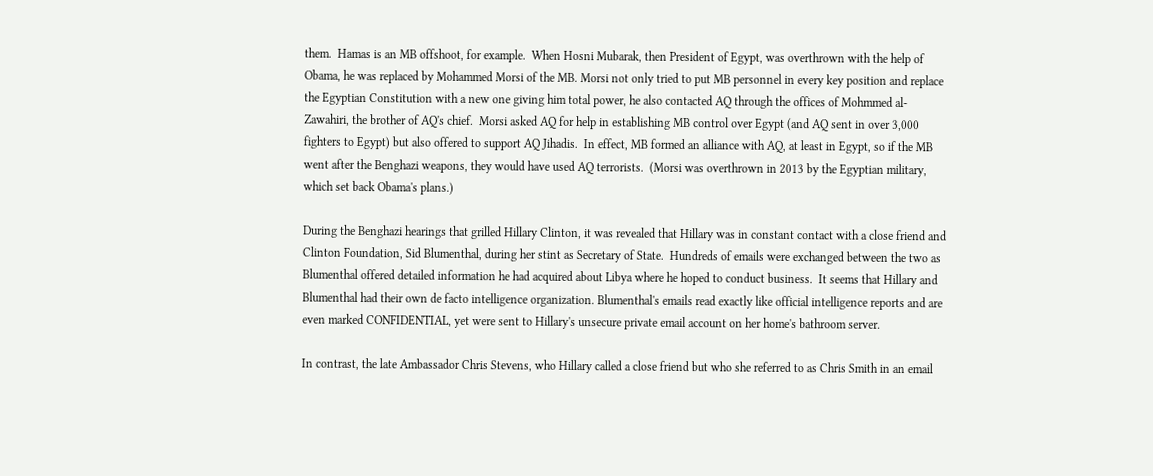them.  Hamas is an MB offshoot, for example.  When Hosni Mubarak, then President of Egypt, was overthrown with the help of Obama, he was replaced by Mohammed Morsi of the MB. Morsi not only tried to put MB personnel in every key position and replace the Egyptian Constitution with a new one giving him total power, he also contacted AQ through the offices of Mohmmed al-Zawahiri, the brother of AQ's chief.  Morsi asked AQ for help in establishing MB control over Egypt (and AQ sent in over 3,000 fighters to Egypt) but also offered to support AQ Jihadis.  In effect, MB formed an alliance with AQ, at least in Egypt, so if the MB went after the Benghazi weapons, they would have used AQ terrorists.  (Morsi was overthrown in 2013 by the Egyptian military, which set back Obama's plans.)

During the Benghazi hearings that grilled Hillary Clinton, it was revealed that Hillary was in constant contact with a close friend and Clinton Foundation, Sid Blumenthal, during her stint as Secretary of State.  Hundreds of emails were exchanged between the two as Blumenthal offered detailed information he had acquired about Libya where he hoped to conduct business.  It seems that Hillary and Blumenthal had their own de facto intelligence organization. Blumenthal's emails read exactly like official intelligence reports and are even marked CONFIDENTIAL, yet were sent to Hillary's unsecure private email account on her home's bathroom server.

In contrast, the late Ambassador Chris Stevens, who Hillary called a close friend but who she referred to as Chris Smith in an email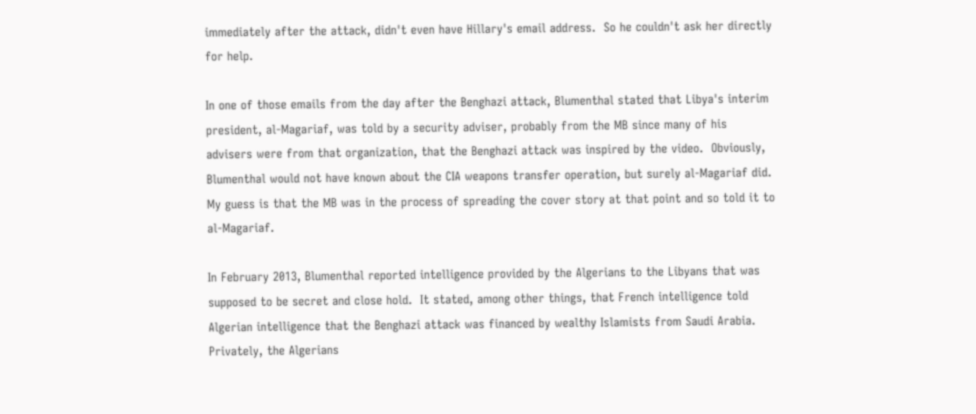immediately after the attack, didn't even have Hillary's email address.  So he couldn't ask her directly for help.

In one of those emails from the day after the Benghazi attack, Blumenthal stated that Libya's interim president, al-Magariaf, was told by a security adviser, probably from the MB since many of his advisers were from that organization, that the Benghazi attack was inspired by the video.  Obviously, Blumenthal would not have known about the CIA weapons transfer operation, but surely al-Magariaf did.  My guess is that the MB was in the process of spreading the cover story at that point and so told it to al-Magariaf.

In February 2013, Blumenthal reported intelligence provided by the Algerians to the Libyans that was supposed to be secret and close hold.  It stated, among other things, that French intelligence told Algerian intelligence that the Benghazi attack was financed by wealthy Islamists from Saudi Arabia.  Privately, the Algerians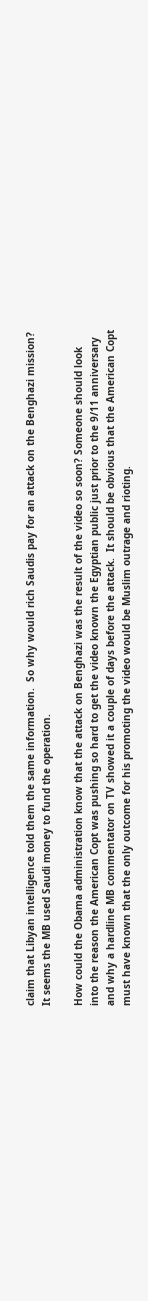claim that Libyan intelligence told them the same information.  So why would rich Saudis pay for an attack on the Benghazi mission?  It seems the MB used Saudi money to fund the operation.

How could the Obama administration know that the attack on Benghazi was the result of the video so soon? Someone should look into the reason the American Copt was pushing so hard to get the video known the Egyptian public just prior to the 9/11 anniversary and why a hardline MB commentator on TV showed it a couple of days before the attack.  It should be obvious that the American Copt must have known that the only outcome for his promoting the video would be Muslim outrage and rioting.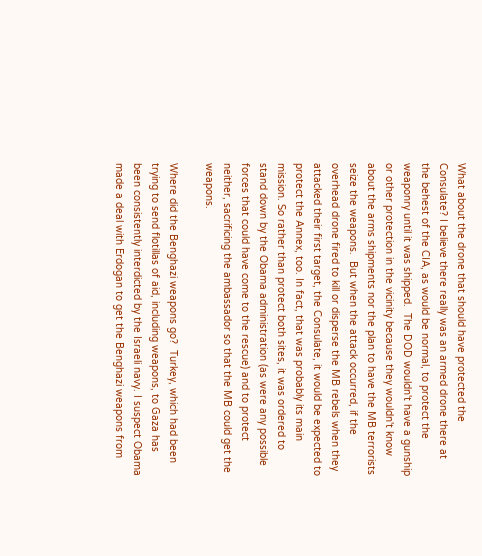What about the drone that should have protected the Consulate? I believe there really was an armed drone there at the behest of the CIA, as would be normal, to protect the weaponry until it was shipped.  The DOD wouldn't have a gunship or other protection in the vicinity because they wouldn't know about the arms shipments nor the plan to have the MB terrorists seize the weapons.  But when the attack occurred, if the overhead drone fired to kill or disperse the MB rebels when they attacked their first target, the Consulate, it would be expected to protect the Annex, too. In fact, that was probably its main mission. So rather than protect both sites, it was ordered to stand down by the Obama administration (as were any possible forces that could have come to the rescue) and to protect neither, sacrificing the ambassador so that the MB could get the weapons.

Where did the Benghazi weapons go?  Turkey, which had been trying to send flotillas of aid, including weapons, to Gaza has been consistently interdicted by the Israeli navy. I suspect Obama made a deal with Erdogan to get the Benghazi weapons from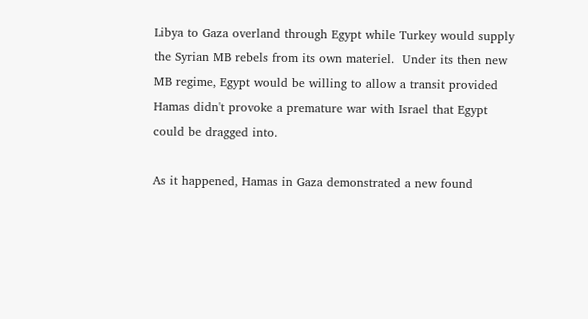Libya to Gaza overland through Egypt while Turkey would supply the Syrian MB rebels from its own materiel.  Under its then new MB regime, Egypt would be willing to allow a transit provided Hamas didn't provoke a premature war with Israel that Egypt could be dragged into.

As it happened, Hamas in Gaza demonstrated a new found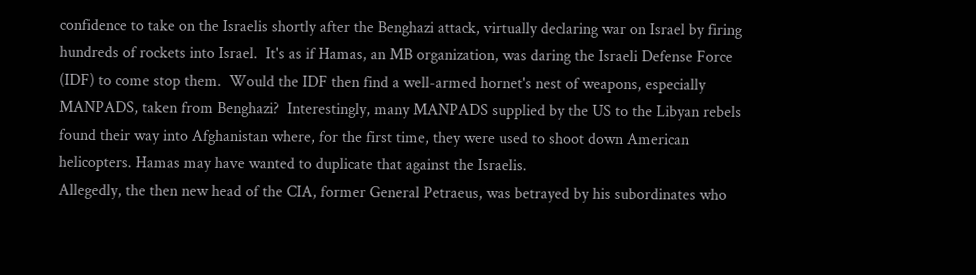confidence to take on the Israelis shortly after the Benghazi attack, virtually declaring war on Israel by firing hundreds of rockets into Israel.  It's as if Hamas, an MB organization, was daring the Israeli Defense Force (IDF) to come stop them.  Would the IDF then find a well-armed hornet's nest of weapons, especially MANPADS, taken from Benghazi?  Interestingly, many MANPADS supplied by the US to the Libyan rebels found their way into Afghanistan where, for the first time, they were used to shoot down American helicopters. Hamas may have wanted to duplicate that against the Israelis.
Allegedly, the then new head of the CIA, former General Petraeus, was betrayed by his subordinates who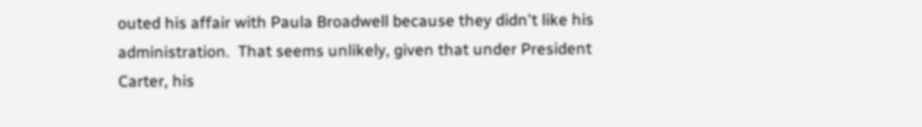outed his affair with Paula Broadwell because they didn't like his administration.  That seems unlikely, given that under President Carter, his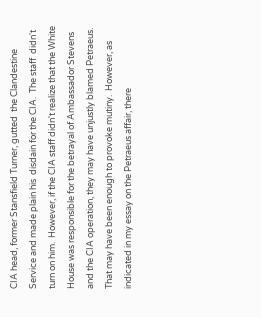CIA head, former Stansfield Turner, gutted  the Clandestine Service and made plain his  disdain for the CIA.  The staff  didn't turn on him.  However, if the CIA staff didn't realize that the White House was responsible for the betrayal of Ambassador Stevens and the CIA operation, they may have unjustly blamed Petraeus.  That may have been enough to provoke mutiny.  However, as indicated in my essay on the Petraeus affair, there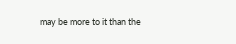may be more to it than the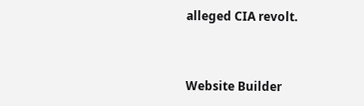alleged CIA revolt.


Website Builder